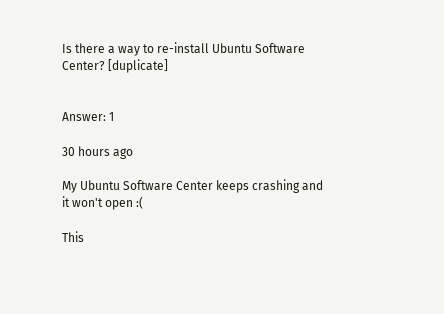Is there a way to re-install Ubuntu Software Center? [duplicate]


Answer: 1

30 hours ago

My Ubuntu Software Center keeps crashing and it won't open :(

This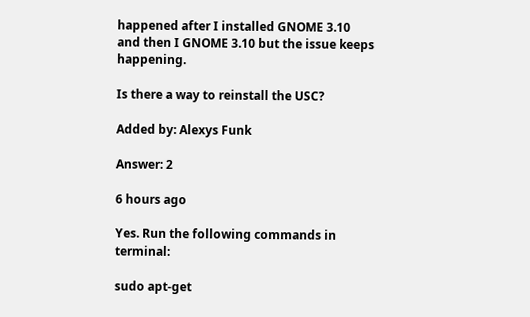happened after I installed GNOME 3.10 and then I GNOME 3.10 but the issue keeps happening.

Is there a way to reinstall the USC?

Added by: Alexys Funk

Answer: 2

6 hours ago

Yes. Run the following commands in terminal:

sudo apt-get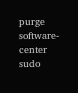purge software-center
sudo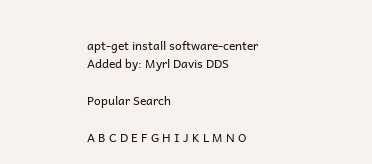apt-get install software-center
Added by: Myrl Davis DDS

Popular Search

A B C D E F G H I J K L M N O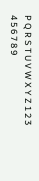P Q R S T U V W X Y Z 1 2 3 4 5 6 7 8 9